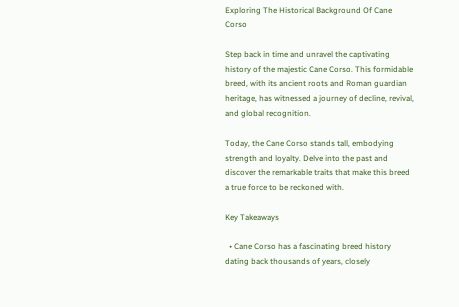Exploring The Historical Background Of Cane Corso

Step back in time and unravel the captivating history of the majestic Cane Corso. This formidable breed, with its ancient roots and Roman guardian heritage, has witnessed a journey of decline, revival, and global recognition.

Today, the Cane Corso stands tall, embodying strength and loyalty. Delve into the past and discover the remarkable traits that make this breed a true force to be reckoned with.

Key Takeaways

  • Cane Corso has a fascinating breed history dating back thousands of years, closely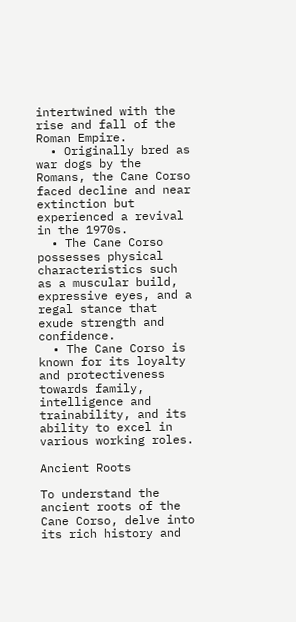intertwined with the rise and fall of the Roman Empire.
  • Originally bred as war dogs by the Romans, the Cane Corso faced decline and near extinction but experienced a revival in the 1970s.
  • The Cane Corso possesses physical characteristics such as a muscular build, expressive eyes, and a regal stance that exude strength and confidence.
  • The Cane Corso is known for its loyalty and protectiveness towards family, intelligence and trainability, and its ability to excel in various working roles.

Ancient Roots

To understand the ancient roots of the Cane Corso, delve into its rich history and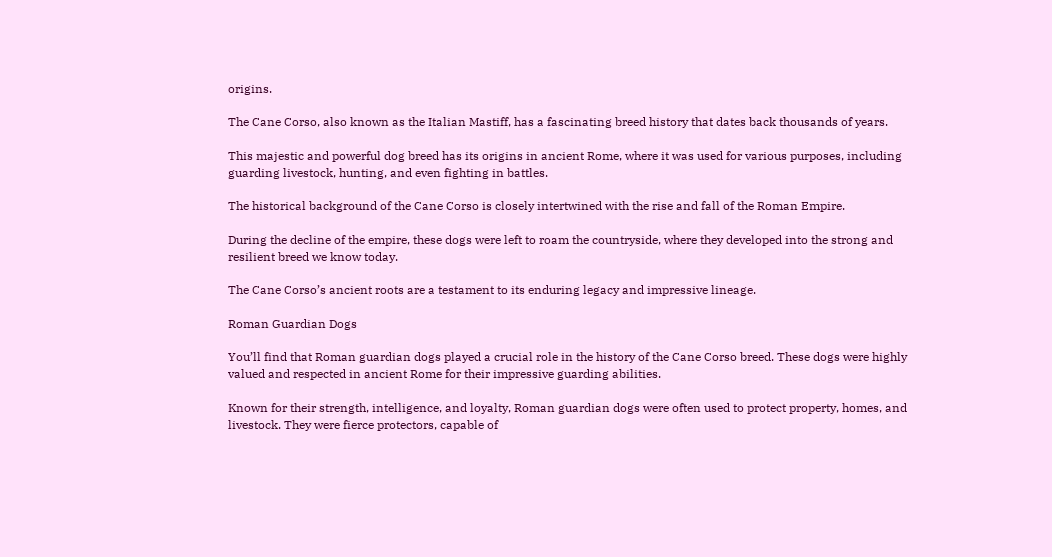origins.

The Cane Corso, also known as the Italian Mastiff, has a fascinating breed history that dates back thousands of years.

This majestic and powerful dog breed has its origins in ancient Rome, where it was used for various purposes, including guarding livestock, hunting, and even fighting in battles.

The historical background of the Cane Corso is closely intertwined with the rise and fall of the Roman Empire.

During the decline of the empire, these dogs were left to roam the countryside, where they developed into the strong and resilient breed we know today.

The Cane Corso’s ancient roots are a testament to its enduring legacy and impressive lineage.

Roman Guardian Dogs

You’ll find that Roman guardian dogs played a crucial role in the history of the Cane Corso breed. These dogs were highly valued and respected in ancient Rome for their impressive guarding abilities.

Known for their strength, intelligence, and loyalty, Roman guardian dogs were often used to protect property, homes, and livestock. They were fierce protectors, capable of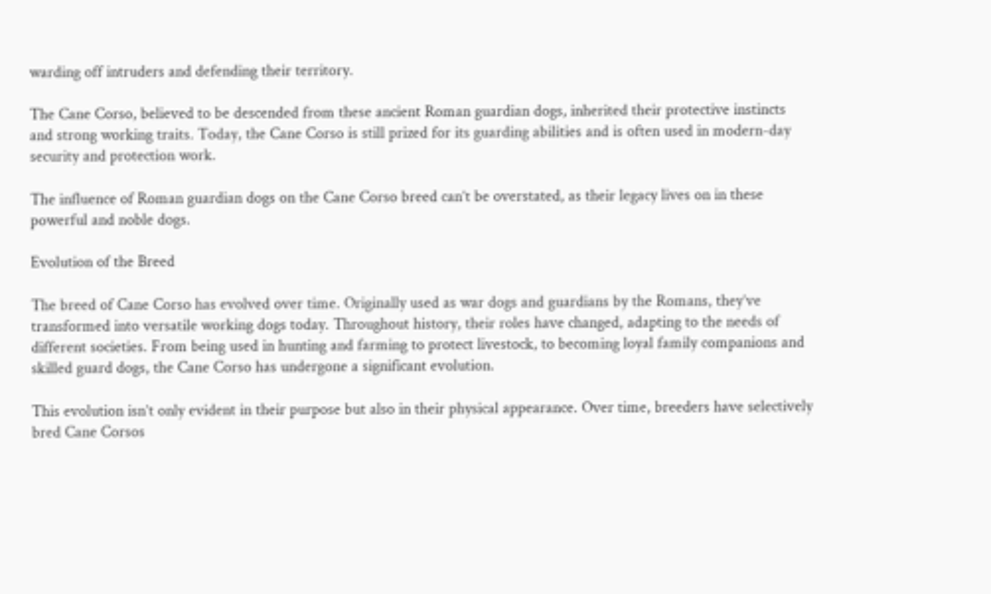warding off intruders and defending their territory.

The Cane Corso, believed to be descended from these ancient Roman guardian dogs, inherited their protective instincts and strong working traits. Today, the Cane Corso is still prized for its guarding abilities and is often used in modern-day security and protection work.

The influence of Roman guardian dogs on the Cane Corso breed can’t be overstated, as their legacy lives on in these powerful and noble dogs.

Evolution of the Breed

The breed of Cane Corso has evolved over time. Originally used as war dogs and guardians by the Romans, they’ve transformed into versatile working dogs today. Throughout history, their roles have changed, adapting to the needs of different societies. From being used in hunting and farming to protect livestock, to becoming loyal family companions and skilled guard dogs, the Cane Corso has undergone a significant evolution.

This evolution isn’t only evident in their purpose but also in their physical appearance. Over time, breeders have selectively bred Cane Corsos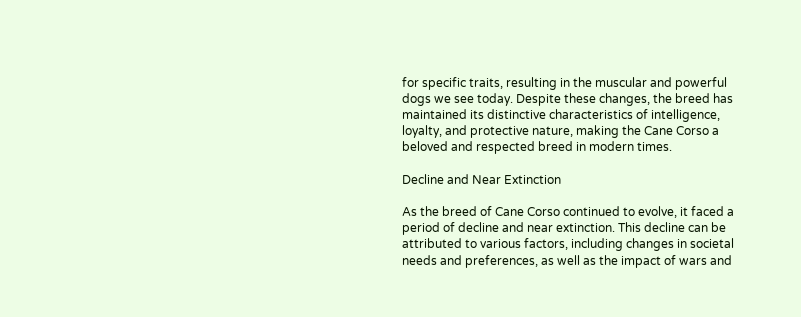for specific traits, resulting in the muscular and powerful dogs we see today. Despite these changes, the breed has maintained its distinctive characteristics of intelligence, loyalty, and protective nature, making the Cane Corso a beloved and respected breed in modern times.

Decline and Near Extinction

As the breed of Cane Corso continued to evolve, it faced a period of decline and near extinction. This decline can be attributed to various factors, including changes in societal needs and preferences, as well as the impact of wars and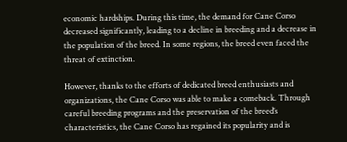economic hardships. During this time, the demand for Cane Corso decreased significantly, leading to a decline in breeding and a decrease in the population of the breed. In some regions, the breed even faced the threat of extinction.

However, thanks to the efforts of dedicated breed enthusiasts and organizations, the Cane Corso was able to make a comeback. Through careful breeding programs and the preservation of the breed’s characteristics, the Cane Corso has regained its popularity and is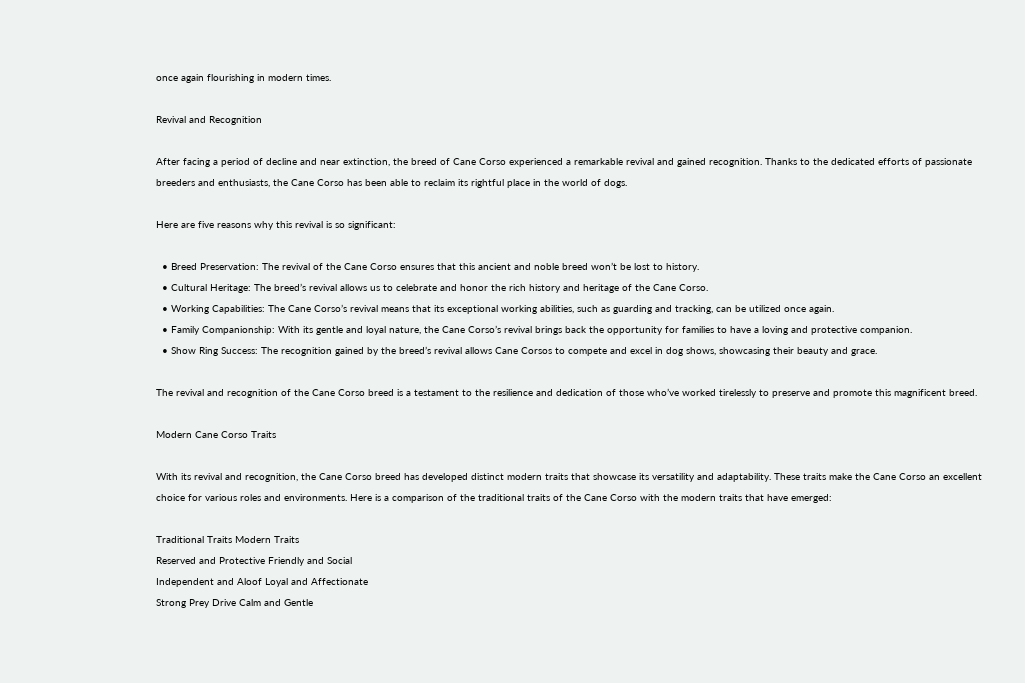once again flourishing in modern times.

Revival and Recognition

After facing a period of decline and near extinction, the breed of Cane Corso experienced a remarkable revival and gained recognition. Thanks to the dedicated efforts of passionate breeders and enthusiasts, the Cane Corso has been able to reclaim its rightful place in the world of dogs.

Here are five reasons why this revival is so significant:

  • Breed Preservation: The revival of the Cane Corso ensures that this ancient and noble breed won’t be lost to history.
  • Cultural Heritage: The breed’s revival allows us to celebrate and honor the rich history and heritage of the Cane Corso.
  • Working Capabilities: The Cane Corso’s revival means that its exceptional working abilities, such as guarding and tracking, can be utilized once again.
  • Family Companionship: With its gentle and loyal nature, the Cane Corso’s revival brings back the opportunity for families to have a loving and protective companion.
  • Show Ring Success: The recognition gained by the breed’s revival allows Cane Corsos to compete and excel in dog shows, showcasing their beauty and grace.

The revival and recognition of the Cane Corso breed is a testament to the resilience and dedication of those who’ve worked tirelessly to preserve and promote this magnificent breed.

Modern Cane Corso Traits

With its revival and recognition, the Cane Corso breed has developed distinct modern traits that showcase its versatility and adaptability. These traits make the Cane Corso an excellent choice for various roles and environments. Here is a comparison of the traditional traits of the Cane Corso with the modern traits that have emerged:

Traditional Traits Modern Traits
Reserved and Protective Friendly and Social
Independent and Aloof Loyal and Affectionate
Strong Prey Drive Calm and Gentle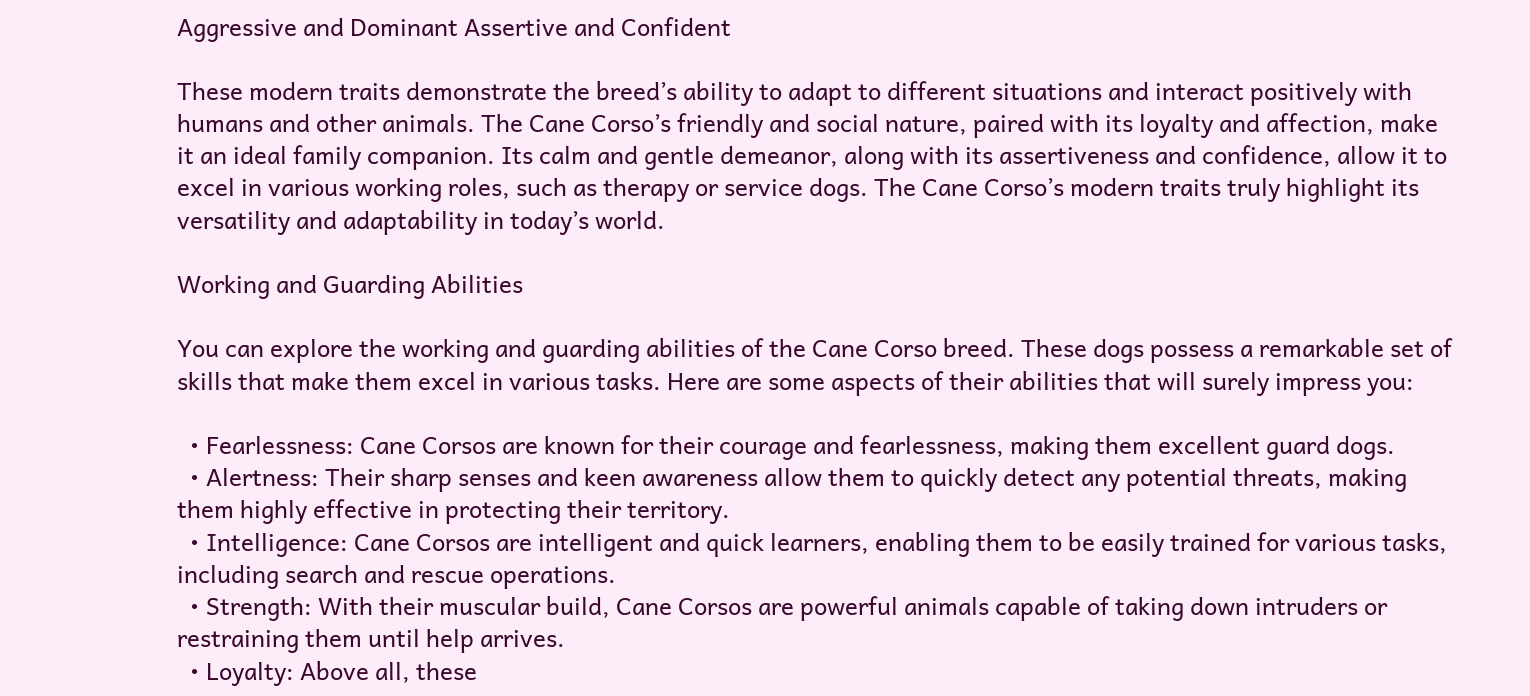Aggressive and Dominant Assertive and Confident

These modern traits demonstrate the breed’s ability to adapt to different situations and interact positively with humans and other animals. The Cane Corso’s friendly and social nature, paired with its loyalty and affection, make it an ideal family companion. Its calm and gentle demeanor, along with its assertiveness and confidence, allow it to excel in various working roles, such as therapy or service dogs. The Cane Corso’s modern traits truly highlight its versatility and adaptability in today’s world.

Working and Guarding Abilities

You can explore the working and guarding abilities of the Cane Corso breed. These dogs possess a remarkable set of skills that make them excel in various tasks. Here are some aspects of their abilities that will surely impress you:

  • Fearlessness: Cane Corsos are known for their courage and fearlessness, making them excellent guard dogs.
  • Alertness: Their sharp senses and keen awareness allow them to quickly detect any potential threats, making them highly effective in protecting their territory.
  • Intelligence: Cane Corsos are intelligent and quick learners, enabling them to be easily trained for various tasks, including search and rescue operations.
  • Strength: With their muscular build, Cane Corsos are powerful animals capable of taking down intruders or restraining them until help arrives.
  • Loyalty: Above all, these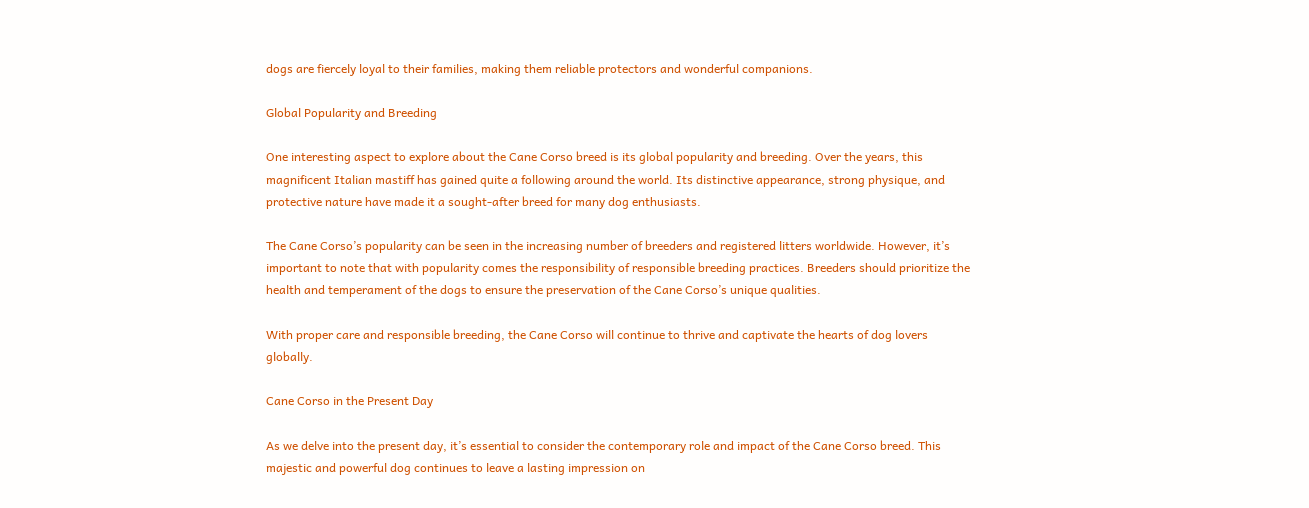dogs are fiercely loyal to their families, making them reliable protectors and wonderful companions.

Global Popularity and Breeding

One interesting aspect to explore about the Cane Corso breed is its global popularity and breeding. Over the years, this magnificent Italian mastiff has gained quite a following around the world. Its distinctive appearance, strong physique, and protective nature have made it a sought-after breed for many dog enthusiasts.

The Cane Corso’s popularity can be seen in the increasing number of breeders and registered litters worldwide. However, it’s important to note that with popularity comes the responsibility of responsible breeding practices. Breeders should prioritize the health and temperament of the dogs to ensure the preservation of the Cane Corso’s unique qualities.

With proper care and responsible breeding, the Cane Corso will continue to thrive and captivate the hearts of dog lovers globally.

Cane Corso in the Present Day

As we delve into the present day, it’s essential to consider the contemporary role and impact of the Cane Corso breed. This majestic and powerful dog continues to leave a lasting impression on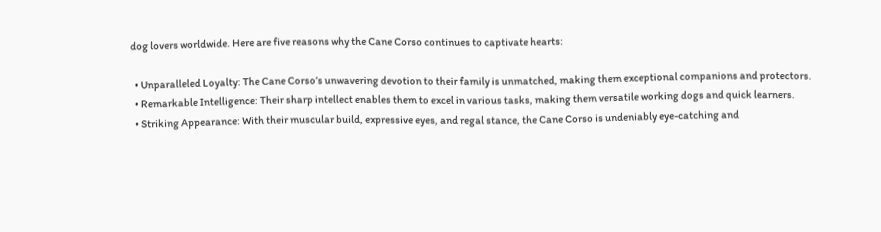dog lovers worldwide. Here are five reasons why the Cane Corso continues to captivate hearts:

  • Unparalleled Loyalty: The Cane Corso’s unwavering devotion to their family is unmatched, making them exceptional companions and protectors.
  • Remarkable Intelligence: Their sharp intellect enables them to excel in various tasks, making them versatile working dogs and quick learners.
  • Striking Appearance: With their muscular build, expressive eyes, and regal stance, the Cane Corso is undeniably eye-catching and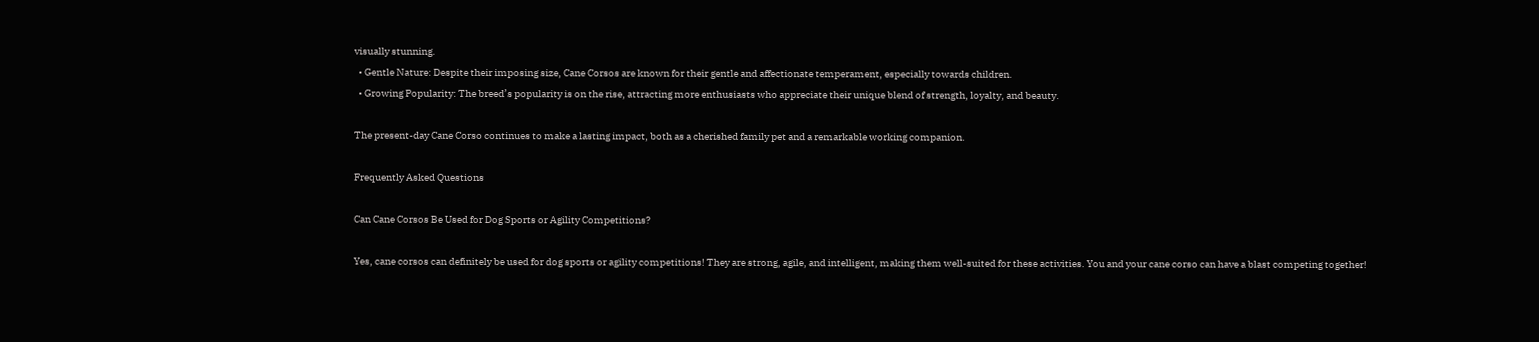visually stunning.
  • Gentle Nature: Despite their imposing size, Cane Corsos are known for their gentle and affectionate temperament, especially towards children.
  • Growing Popularity: The breed’s popularity is on the rise, attracting more enthusiasts who appreciate their unique blend of strength, loyalty, and beauty.

The present-day Cane Corso continues to make a lasting impact, both as a cherished family pet and a remarkable working companion.

Frequently Asked Questions

Can Cane Corsos Be Used for Dog Sports or Agility Competitions?

Yes, cane corsos can definitely be used for dog sports or agility competitions! They are strong, agile, and intelligent, making them well-suited for these activities. You and your cane corso can have a blast competing together!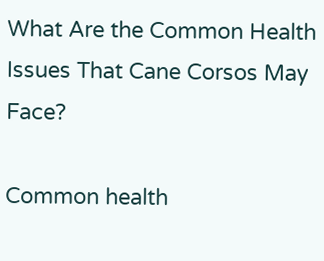What Are the Common Health Issues That Cane Corsos May Face?

Common health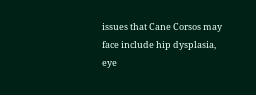issues that Cane Corsos may face include hip dysplasia, eye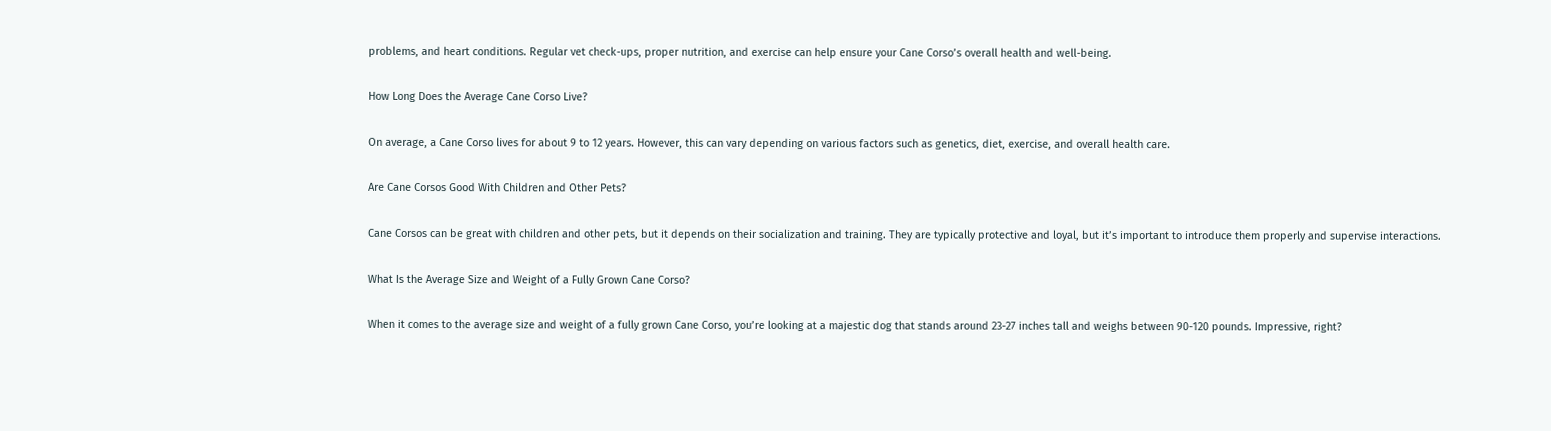problems, and heart conditions. Regular vet check-ups, proper nutrition, and exercise can help ensure your Cane Corso’s overall health and well-being.

How Long Does the Average Cane Corso Live?

On average, a Cane Corso lives for about 9 to 12 years. However, this can vary depending on various factors such as genetics, diet, exercise, and overall health care.

Are Cane Corsos Good With Children and Other Pets?

Cane Corsos can be great with children and other pets, but it depends on their socialization and training. They are typically protective and loyal, but it’s important to introduce them properly and supervise interactions.

What Is the Average Size and Weight of a Fully Grown Cane Corso?

When it comes to the average size and weight of a fully grown Cane Corso, you’re looking at a majestic dog that stands around 23-27 inches tall and weighs between 90-120 pounds. Impressive, right?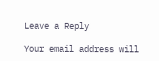Leave a Reply

Your email address will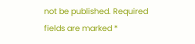not be published. Required fields are marked *